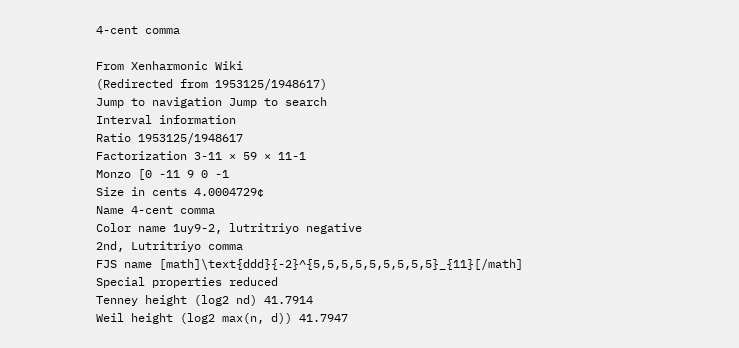4-cent comma

From Xenharmonic Wiki
(Redirected from 1953125/1948617)
Jump to navigation Jump to search
Interval information
Ratio 1953125/1948617
Factorization 3-11 × 59 × 11-1
Monzo [0 -11 9 0 -1
Size in cents 4.0004729¢
Name 4-cent comma
Color name 1uy9-2, lutritriyo negative
2nd, Lutritriyo comma
FJS name [math]\text{ddd}{-2}^{5,5,5,5,5,5,5,5,5}_{11}[/math]
Special properties reduced
Tenney height (log2 nd) 41.7914
Weil height (log2 max(n, d)) 41.7947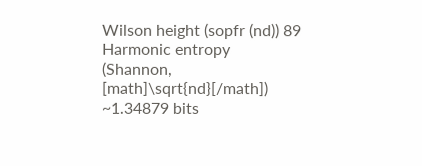Wilson height (sopfr (nd)) 89
Harmonic entropy
(Shannon, [math]\sqrt{nd}[/math])
~1.34879 bits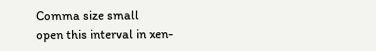Comma size small
open this interval in xen-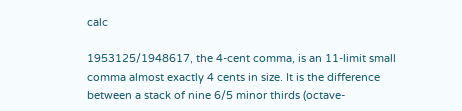calc

1953125/1948617, the 4-cent comma, is an 11-limit small comma almost exactly 4 cents in size. It is the difference between a stack of nine 6/5 minor thirds (octave-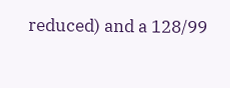reduced) and a 128/99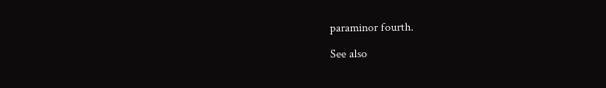paraminor fourth.

See also